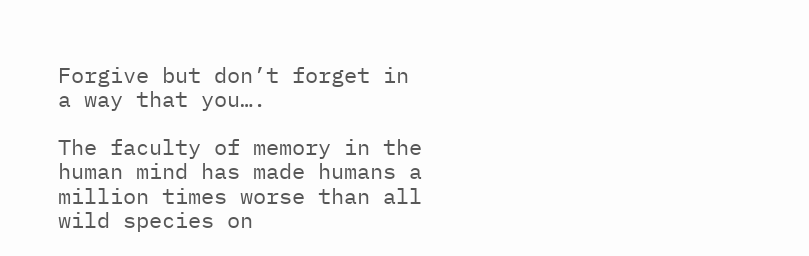Forgive but don’t forget in a way that you….

The faculty of memory in the human mind has made humans a million times worse than all wild species on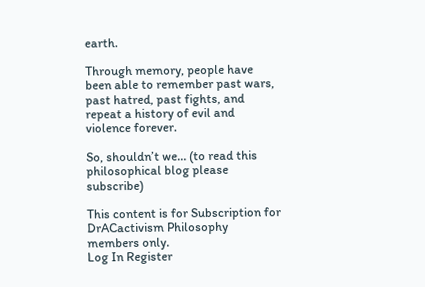earth.

Through memory, people have been able to remember past wars, past hatred, past fights, and repeat a history of evil and violence forever.

So, shouldn’t we… (to read this philosophical blog please subscribe)

This content is for Subscription for DrACactivism Philosophy members only.
Log In Register